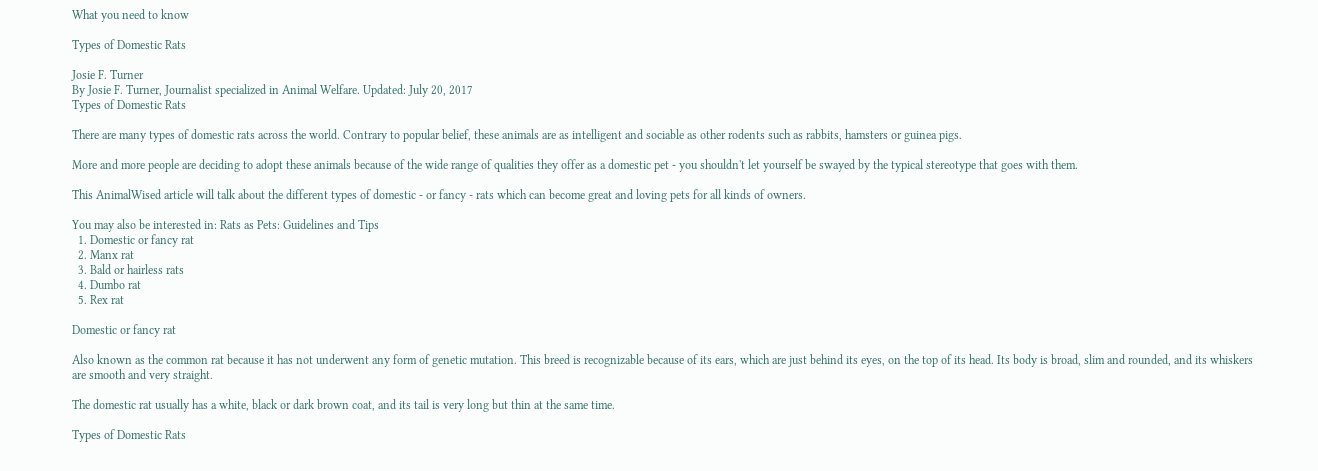What you need to know

Types of Domestic Rats

Josie F. Turner
By Josie F. Turner, Journalist specialized in Animal Welfare. Updated: July 20, 2017
Types of Domestic Rats

There are many types of domestic rats across the world. Contrary to popular belief, these animals are as intelligent and sociable as other rodents such as rabbits, hamsters or guinea pigs.

More and more people are deciding to adopt these animals because of the wide range of qualities they offer as a domestic pet - you shouldn't let yourself be swayed by the typical stereotype that goes with them.

This AnimalWised article will talk about the different types of domestic - or fancy - rats which can become great and loving pets for all kinds of owners.

You may also be interested in: Rats as Pets: Guidelines and Tips
  1. Domestic or fancy rat
  2. Manx rat
  3. Bald or hairless rats
  4. Dumbo rat
  5. Rex rat

Domestic or fancy rat

Also known as the common rat because it has not underwent any form of genetic mutation. This breed is recognizable because of its ears, which are just behind its eyes, on the top of its head. Its body is broad, slim and rounded, and its whiskers are smooth and very straight.

The domestic rat usually has a white, black or dark brown coat, and its tail is very long but thin at the same time.

Types of Domestic Rats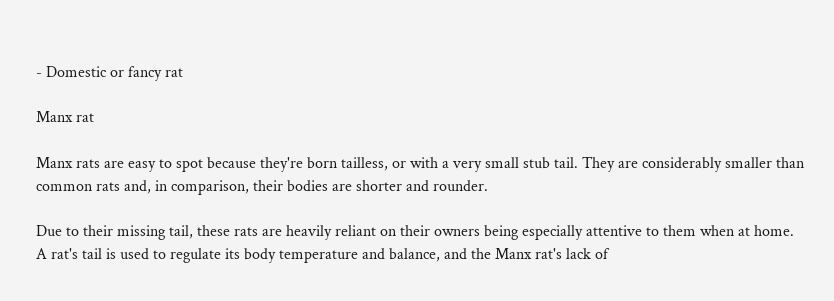- Domestic or fancy rat

Manx rat

Manx rats are easy to spot because they're born tailless, or with a very small stub tail. They are considerably smaller than common rats and, in comparison, their bodies are shorter and rounder.

Due to their missing tail, these rats are heavily reliant on their owners being especially attentive to them when at home. A rat's tail is used to regulate its body temperature and balance, and the Manx rat's lack of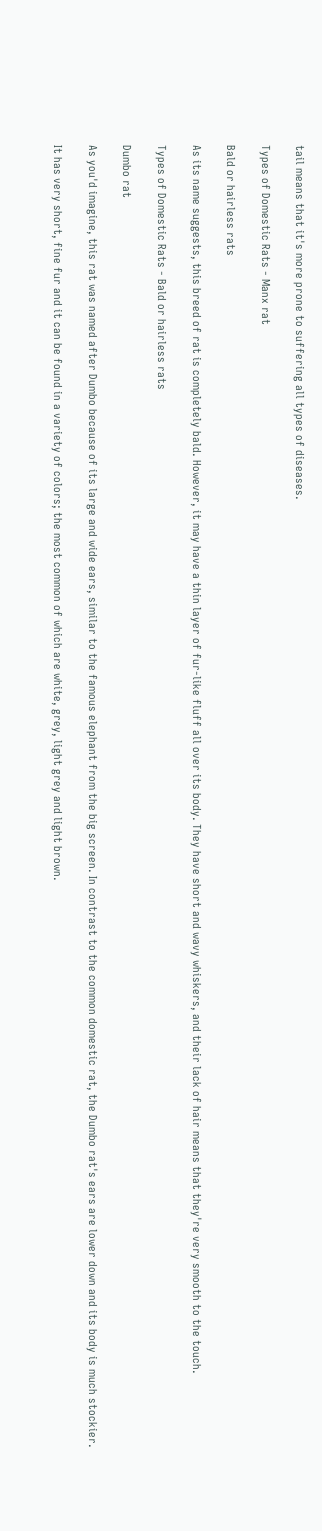tail means that it's more prone to suffering all types of diseases.

Types of Domestic Rats - Manx rat

Bald or hairless rats

As its name suggests, this breed of rat is completely bald. However, it may have a thin layer of fur-like fluff all over its body. They have short and wavy whiskers, and their lack of hair means that they're very smooth to the touch.

Types of Domestic Rats - Bald or hairless rats

Dumbo rat

As you'd imagine, this rat was named after Dumbo because of its large and wide ears, similar to the famous elephant from the big screen. In contrast to the common domestic rat, the Dumbo rat's ears are lower down and its body is much stockier.

It has very short, fine fur and it can be found in a variety of colors; the most common of which are white, grey, light grey and light brown.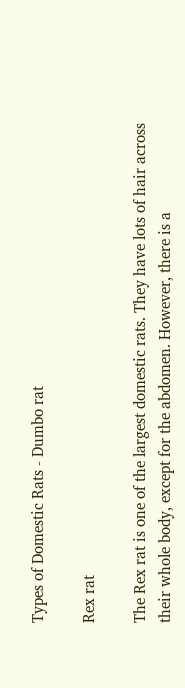Types of Domestic Rats - Dumbo rat

Rex rat

The Rex rat is one of the largest domestic rats. They have lots of hair across their whole body, except for the abdomen. However, there is a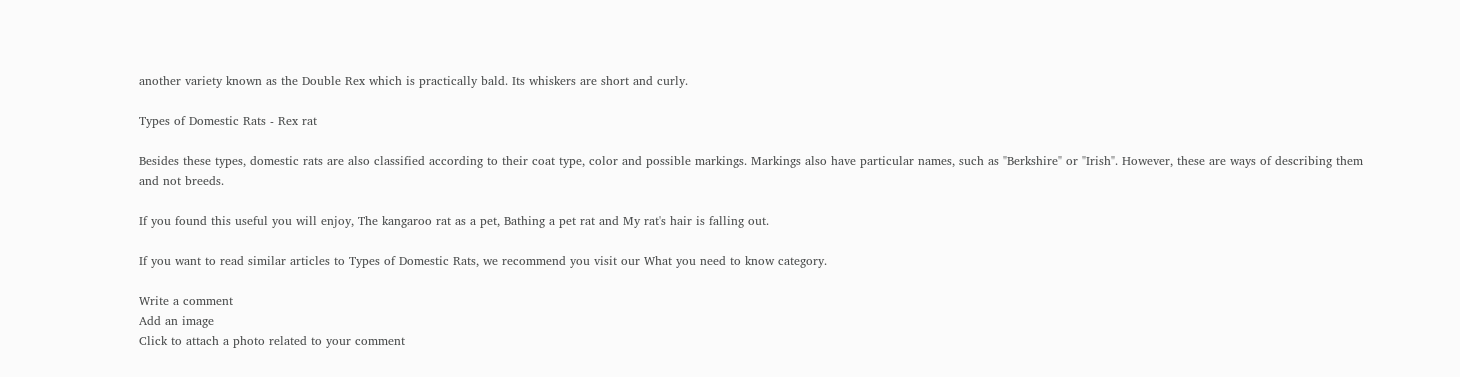another variety known as the Double Rex which is practically bald. Its whiskers are short and curly.

Types of Domestic Rats - Rex rat

Besides these types, domestic rats are also classified according to their coat type, color and possible markings. Markings also have particular names, such as "Berkshire" or "Irish". However, these are ways of describing them and not breeds.

If you found this useful you will enjoy, The kangaroo rat as a pet, Bathing a pet rat and My rat's hair is falling out.

If you want to read similar articles to Types of Domestic Rats, we recommend you visit our What you need to know category.

Write a comment
Add an image
Click to attach a photo related to your comment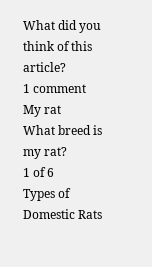What did you think of this article?
1 comment
My rat
What breed is my rat?
1 of 6
Types of Domestic Rats